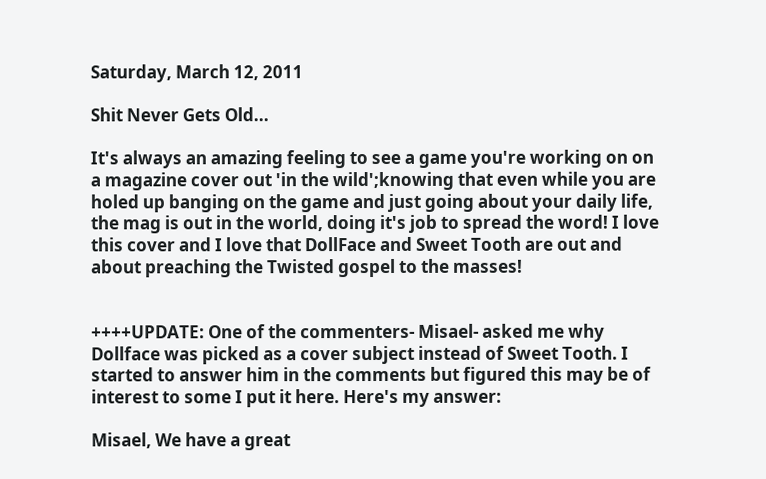Saturday, March 12, 2011

Shit Never Gets Old...

It's always an amazing feeling to see a game you're working on on a magazine cover out 'in the wild';knowing that even while you are holed up banging on the game and just going about your daily life, the mag is out in the world, doing it's job to spread the word! I love this cover and I love that DollFace and Sweet Tooth are out and about preaching the Twisted gospel to the masses!


++++UPDATE: One of the commenters- Misael- asked me why Dollface was picked as a cover subject instead of Sweet Tooth. I started to answer him in the comments but figured this may be of interest to some I put it here. Here's my answer:

Misael, We have a great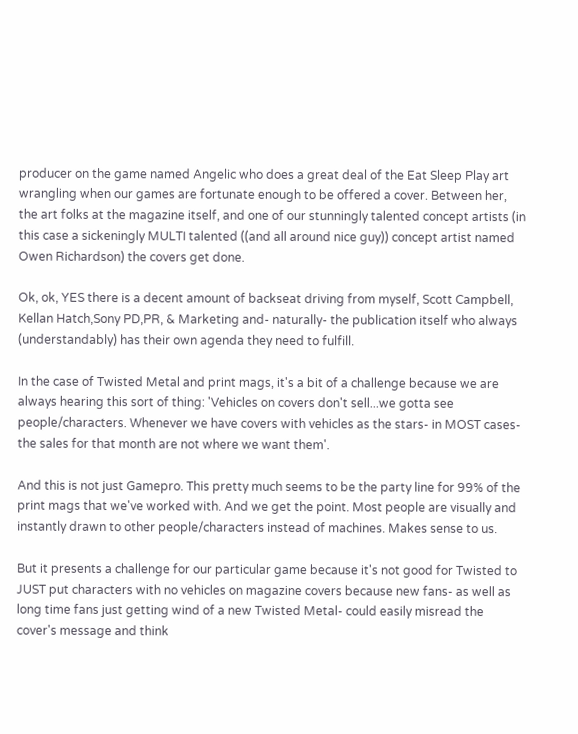producer on the game named Angelic who does a great deal of the Eat Sleep Play art wrangling when our games are fortunate enough to be offered a cover. Between her, the art folks at the magazine itself, and one of our stunningly talented concept artists (in this case a sickeningly MULTI talented ((and all around nice guy)) concept artist named Owen Richardson) the covers get done.

Ok, ok, YES there is a decent amount of backseat driving from myself, Scott Campbell, Kellan Hatch,Sony PD,PR, & Marketing and- naturally- the publication itself who always (understandably) has their own agenda they need to fulfill.

In the case of Twisted Metal and print mags, it's a bit of a challenge because we are always hearing this sort of thing: 'Vehicles on covers don't sell...we gotta see people/characters. Whenever we have covers with vehicles as the stars- in MOST cases- the sales for that month are not where we want them'.

And this is not just Gamepro. This pretty much seems to be the party line for 99% of the print mags that we've worked with. And we get the point. Most people are visually and instantly drawn to other people/characters instead of machines. Makes sense to us.

But it presents a challenge for our particular game because it's not good for Twisted to JUST put characters with no vehicles on magazine covers because new fans- as well as long time fans just getting wind of a new Twisted Metal- could easily misread the cover's message and think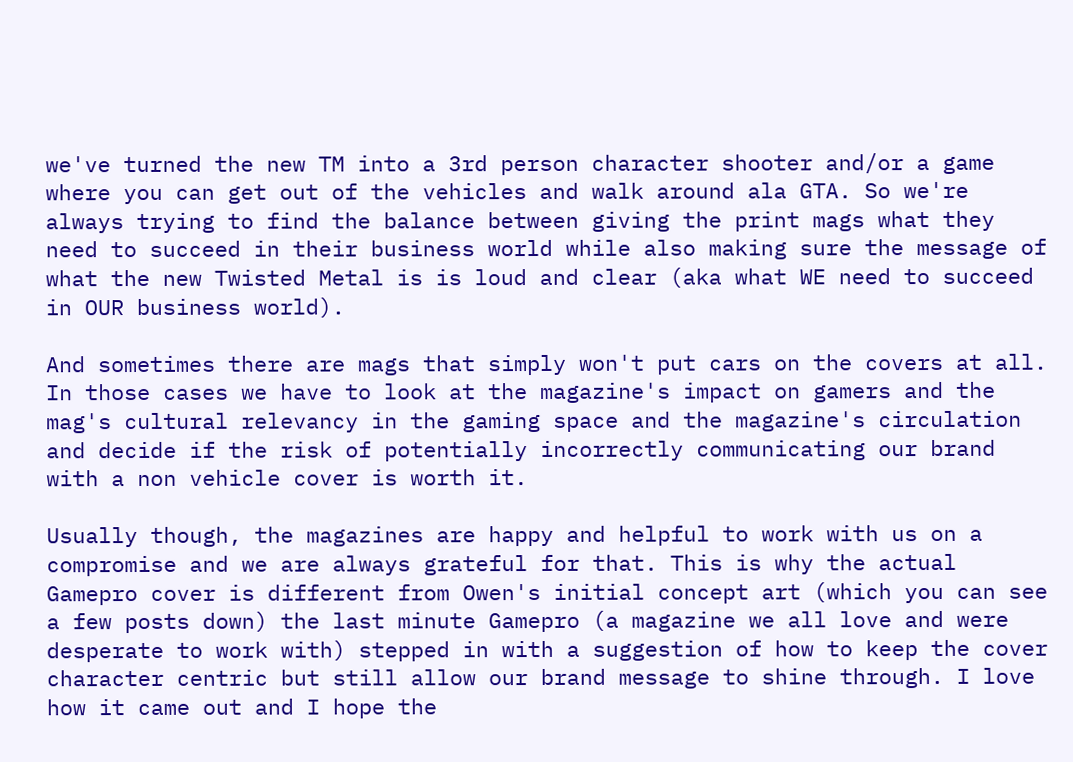we've turned the new TM into a 3rd person character shooter and/or a game where you can get out of the vehicles and walk around ala GTA. So we're always trying to find the balance between giving the print mags what they need to succeed in their business world while also making sure the message of what the new Twisted Metal is is loud and clear (aka what WE need to succeed in OUR business world).

And sometimes there are mags that simply won't put cars on the covers at all. In those cases we have to look at the magazine's impact on gamers and the mag's cultural relevancy in the gaming space and the magazine's circulation and decide if the risk of potentially incorrectly communicating our brand with a non vehicle cover is worth it.

Usually though, the magazines are happy and helpful to work with us on a compromise and we are always grateful for that. This is why the actual Gamepro cover is different from Owen's initial concept art (which you can see a few posts down) the last minute Gamepro (a magazine we all love and were desperate to work with) stepped in with a suggestion of how to keep the cover character centric but still allow our brand message to shine through. I love how it came out and I hope the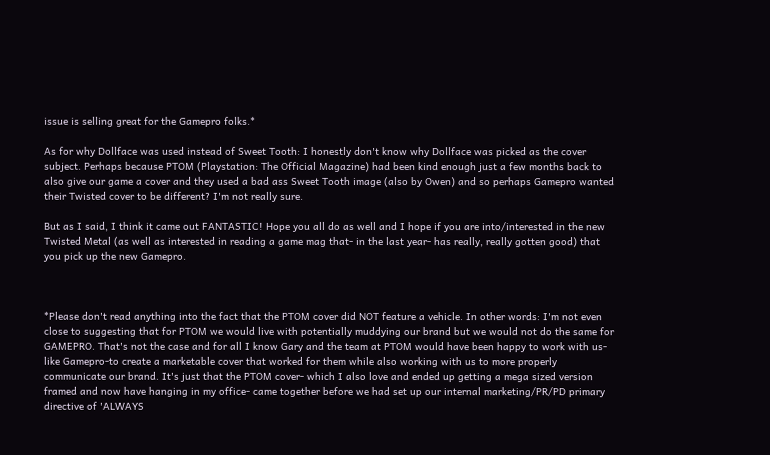issue is selling great for the Gamepro folks.*

As for why Dollface was used instead of Sweet Tooth: I honestly don't know why Dollface was picked as the cover subject. Perhaps because PTOM (Playstation: The Official Magazine) had been kind enough just a few months back to also give our game a cover and they used a bad ass Sweet Tooth image (also by Owen) and so perhaps Gamepro wanted their Twisted cover to be different? I'm not really sure.

But as I said, I think it came out FANTASTIC! Hope you all do as well and I hope if you are into/interested in the new Twisted Metal (as well as interested in reading a game mag that- in the last year- has really, really gotten good) that you pick up the new Gamepro.



*Please don't read anything into the fact that the PTOM cover did NOT feature a vehicle. In other words: I'm not even close to suggesting that for PTOM we would live with potentially muddying our brand but we would not do the same for GAMEPRO. That's not the case and for all I know Gary and the team at PTOM would have been happy to work with us- like Gamepro-to create a marketable cover that worked for them while also working with us to more properly communicate our brand. It's just that the PTOM cover- which I also love and ended up getting a mega sized version framed and now have hanging in my office- came together before we had set up our internal marketing/PR/PD primary directive of 'ALWAYS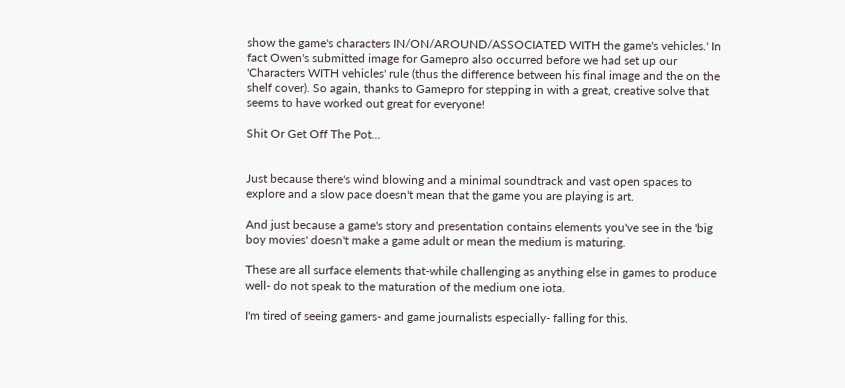show the game's characters IN/ON/AROUND/ASSOCIATED WITH the game's vehicles.' In fact Owen's submitted image for Gamepro also occurred before we had set up our 'Characters WITH vehicles' rule (thus the difference between his final image and the on the shelf cover). So again, thanks to Gamepro for stepping in with a great, creative solve that seems to have worked out great for everyone!

Shit Or Get Off The Pot...


Just because there's wind blowing and a minimal soundtrack and vast open spaces to explore and a slow pace doesn't mean that the game you are playing is art.

And just because a game's story and presentation contains elements you've see in the 'big boy movies' doesn't make a game adult or mean the medium is maturing.

These are all surface elements that-while challenging as anything else in games to produce well- do not speak to the maturation of the medium one iota.

I'm tired of seeing gamers- and game journalists especially- falling for this.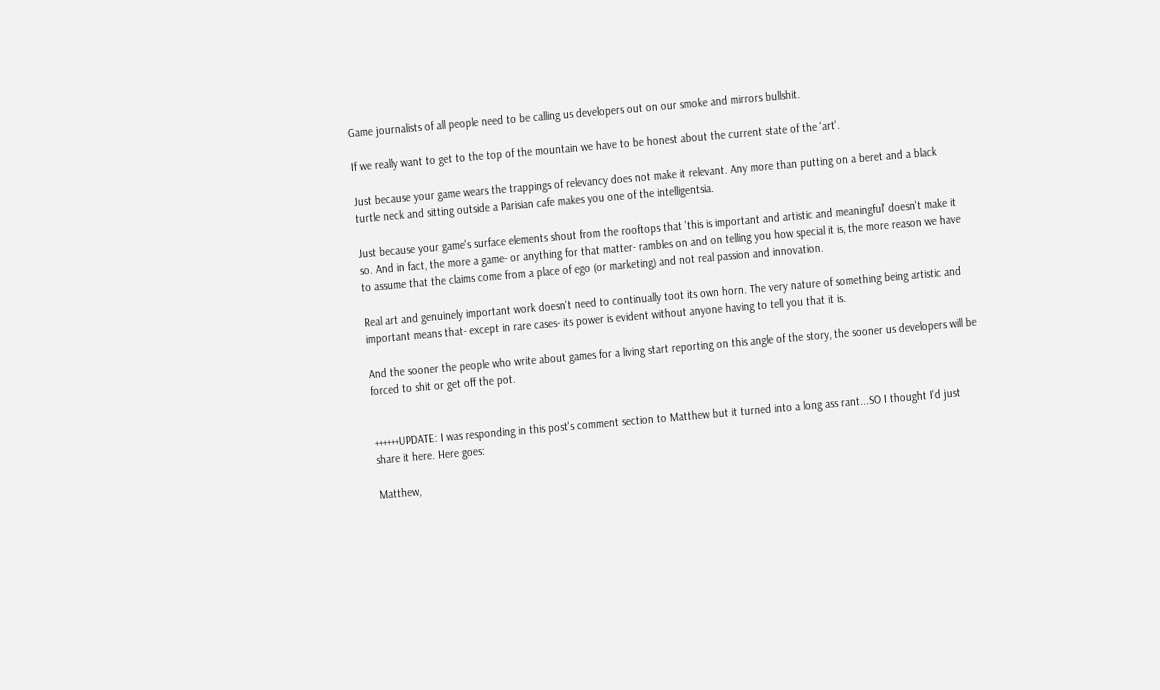Game journalists of all people need to be calling us developers out on our smoke and mirrors bullshit.

If we really want to get to the top of the mountain we have to be honest about the current state of the 'art'.

Just because your game wears the trappings of relevancy does not make it relevant. Any more than putting on a beret and a black turtle neck and sitting outside a Parisian cafe makes you one of the intelligentsia.

Just because your game's surface elements shout from the rooftops that 'this is important and artistic and meaningful' doesn't make it so. And in fact, the more a game- or anything for that matter- rambles on and on telling you how special it is, the more reason we have to assume that the claims come from a place of ego (or marketing) and not real passion and innovation.

Real art and genuinely important work doesn't need to continually toot its own horn. The very nature of something being artistic and important means that- except in rare cases- its power is evident without anyone having to tell you that it is.

And the sooner the people who write about games for a living start reporting on this angle of the story, the sooner us developers will be forced to shit or get off the pot.


++++++UPDATE: I was responding in this post's comment section to Matthew but it turned into a long ass rant...SO I thought I'd just share it here. Here goes:

Matthew,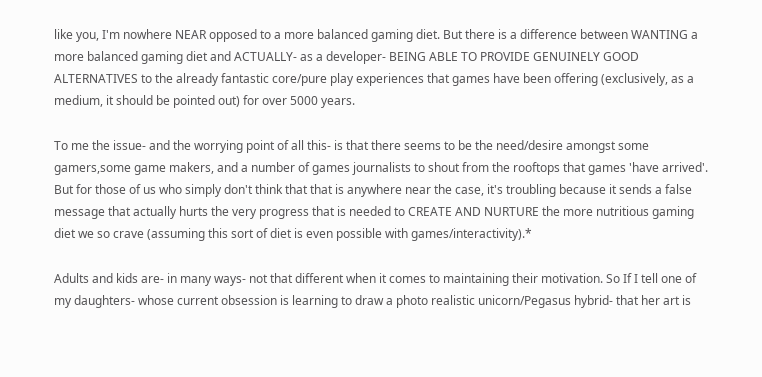like you, I'm nowhere NEAR opposed to a more balanced gaming diet. But there is a difference between WANTING a more balanced gaming diet and ACTUALLY- as a developer- BEING ABLE TO PROVIDE GENUINELY GOOD ALTERNATIVES to the already fantastic core/pure play experiences that games have been offering (exclusively, as a medium, it should be pointed out) for over 5000 years.

To me the issue- and the worrying point of all this- is that there seems to be the need/desire amongst some gamers,some game makers, and a number of games journalists to shout from the rooftops that games 'have arrived'. But for those of us who simply don't think that that is anywhere near the case, it's troubling because it sends a false message that actually hurts the very progress that is needed to CREATE AND NURTURE the more nutritious gaming diet we so crave (assuming this sort of diet is even possible with games/interactivity).*

Adults and kids are- in many ways- not that different when it comes to maintaining their motivation. So If I tell one of my daughters- whose current obsession is learning to draw a photo realistic unicorn/Pegasus hybrid- that her art is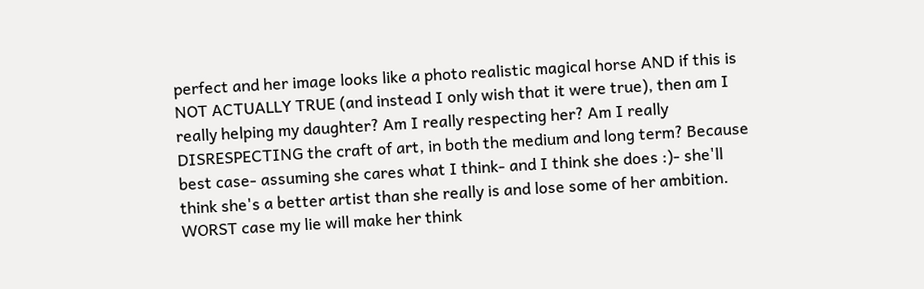perfect and her image looks like a photo realistic magical horse AND if this is NOT ACTUALLY TRUE (and instead I only wish that it were true), then am I really helping my daughter? Am I really respecting her? Am I really DISRESPECTING the craft of art, in both the medium and long term? Because best case- assuming she cares what I think- and I think she does :)- she'll think she's a better artist than she really is and lose some of her ambition. WORST case my lie will make her think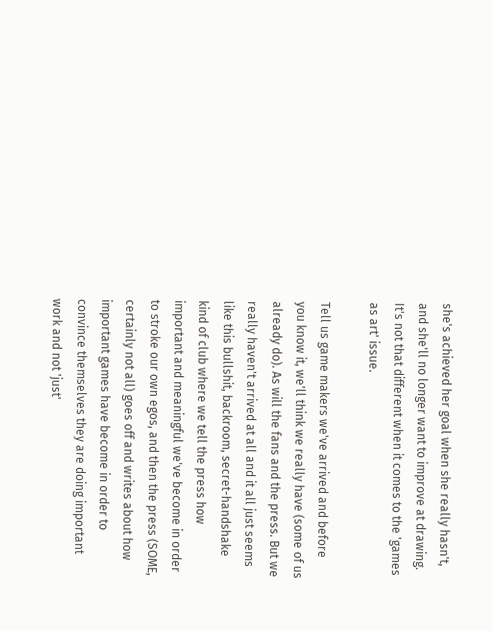she's achieved her goal when she really hasn't, and she'll no longer want to improve at drawing. It's not that different when it comes to the 'games as art' issue.

Tell us game makers we've arrived and before you know it, we'll think we really have (some of us already do). As will the fans and the press. But we really haven't arrived at all and it all just seems like this bullshit, backroom, secret-handshake kind of club where we tell the press how important and meaningful we've become in order to stroke our own egos, and then the press (SOME, certainly not all) goes off and writes about how important games have become in order to convince themselves they are doing important work and not 'just'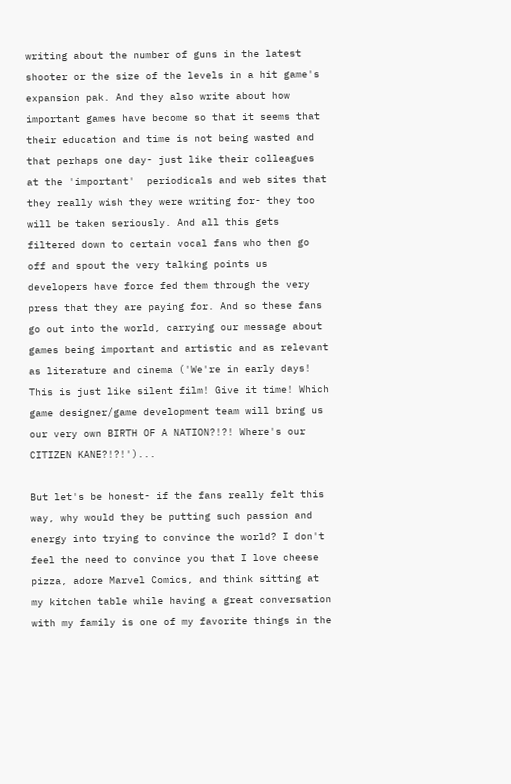writing about the number of guns in the latest shooter or the size of the levels in a hit game's expansion pak. And they also write about how important games have become so that it seems that their education and time is not being wasted and that perhaps one day- just like their colleagues at the 'important'  periodicals and web sites that they really wish they were writing for- they too will be taken seriously. And all this gets filtered down to certain vocal fans who then go off and spout the very talking points us developers have force fed them through the very press that they are paying for. And so these fans go out into the world, carrying our message about games being important and artistic and as relevant as literature and cinema ('We're in early days! This is just like silent film! Give it time! Which game designer/game development team will bring us our very own BIRTH OF A NATION?!?! Where's our CITIZEN KANE?!?!')...

But let's be honest- if the fans really felt this way, why would they be putting such passion and energy into trying to convince the world? I don't feel the need to convince you that I love cheese pizza, adore Marvel Comics, and think sitting at my kitchen table while having a great conversation with my family is one of my favorite things in the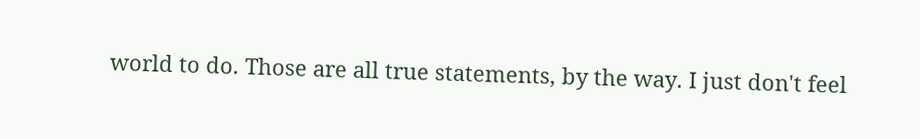world to do. Those are all true statements, by the way. I just don't feel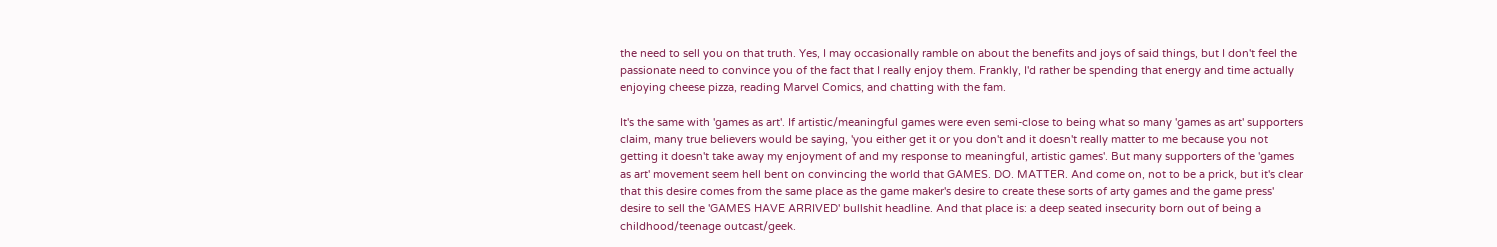the need to sell you on that truth. Yes, I may occasionally ramble on about the benefits and joys of said things, but I don't feel the passionate need to convince you of the fact that I really enjoy them. Frankly, I'd rather be spending that energy and time actually enjoying cheese pizza, reading Marvel Comics, and chatting with the fam.

It's the same with 'games as art'. If artistic/meaningful games were even semi-close to being what so many 'games as art' supporters claim, many true believers would be saying, 'you either get it or you don't and it doesn't really matter to me because you not getting it doesn't take away my enjoyment of and my response to meaningful, artistic games'. But many supporters of the 'games as art' movement seem hell bent on convincing the world that GAMES. DO. MATTER. And come on, not to be a prick, but it's clear that this desire comes from the same place as the game maker's desire to create these sorts of arty games and the game press' desire to sell the 'GAMES HAVE ARRIVED' bullshit headline. And that place is: a deep seated insecurity born out of being a childhood/teenage outcast/geek.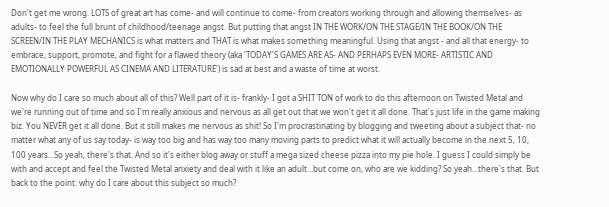Don't get me wrong. LOTS of great art has come- and will continue to come- from creators working through and allowing themselves- as adults- to feel the full brunt of childhood/teenage angst. But putting that angst IN THE WORK/ON THE STAGE/IN THE BOOK/ON THE SCREEN/IN THE PLAY MECHANICS is what matters and THAT is what makes something meaningful. Using that angst - and all that energy- to embrace, support, promote, and fight for a flawed theory (aka 'TODAY'S GAMES ARE AS- AND PERHAPS EVEN MORE- ARTISTIC AND EMOTIONALLY POWERFUL AS CINEMA AND LITERATURE') is sad at best and a waste of time at worst.

Now why do I care so much about all of this? Well part of it is- frankly- I got a SHIT TON of work to do this afternoon on Twisted Metal and we're running out of time and so I'm really anxious and nervous as all get out that we won't get it all done. That's just life in the game making biz. You NEVER get it all done. But it still makes me nervous as shit! So I'm procrastinating by blogging and tweeting about a subject that- no matter what any of us say today- is way too big and has way too many moving parts to predict what it will actually become in the next 5, 10, 100 years...So yeah, there's that. And so it's either blog away or stuff a mega sized cheese pizza into my pie hole. I guess I could simply be with and accept and feel the Twisted Metal anxiety and deal with it like an adult...but come on, who are we kidding? So yeah...there's that. But back to the point: why do I care about this subject so much?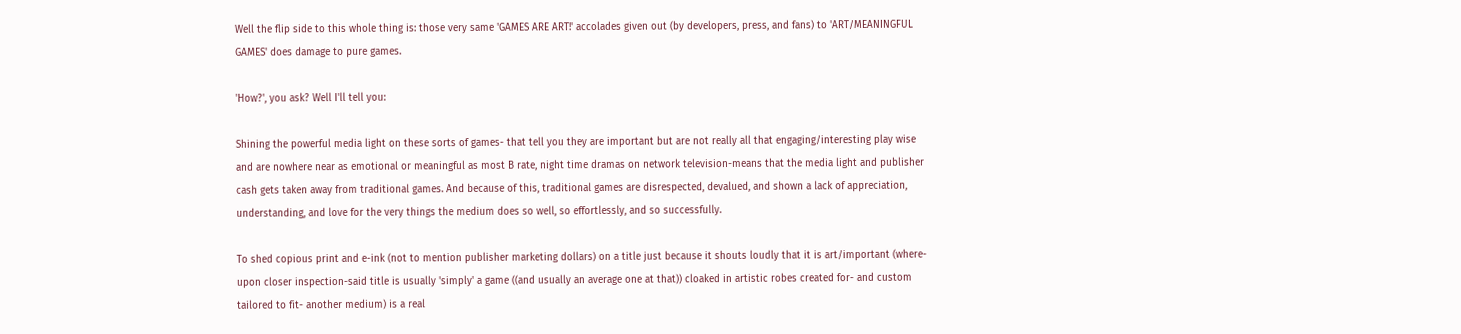Well the flip side to this whole thing is: those very same 'GAMES ARE ART!' accolades given out (by developers, press, and fans) to 'ART/MEANINGFUL GAMES' does damage to pure games.

'How?', you ask? Well I'll tell you:

Shining the powerful media light on these sorts of games- that tell you they are important but are not really all that engaging/interesting play wise and are nowhere near as emotional or meaningful as most B rate, night time dramas on network television-means that the media light and publisher cash gets taken away from traditional games. And because of this, traditional games are disrespected, devalued, and shown a lack of appreciation, understanding, and love for the very things the medium does so well, so effortlessly, and so successfully.

To shed copious print and e-ink (not to mention publisher marketing dollars) on a title just because it shouts loudly that it is art/important (where- upon closer inspection-said title is usually 'simply' a game ((and usually an average one at that)) cloaked in artistic robes created for- and custom tailored to fit- another medium) is a real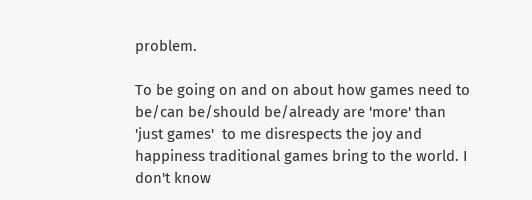problem.

To be going on and on about how games need to be/can be/should be/already are 'more' than 'just games'  to me disrespects the joy and happiness traditional games bring to the world. I don't know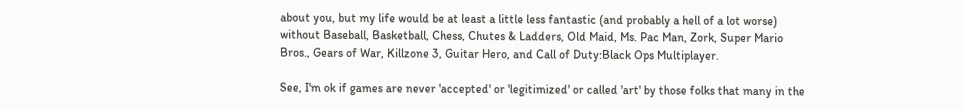about you, but my life would be at least a little less fantastic (and probably a hell of a lot worse) without Baseball, Basketball, Chess, Chutes & Ladders, Old Maid, Ms. Pac Man, Zork, Super Mario Bros., Gears of War, Killzone 3, Guitar Hero, and Call of Duty:Black Ops Multiplayer.

See, I'm ok if games are never 'accepted' or 'legitimized' or called 'art' by those folks that many in the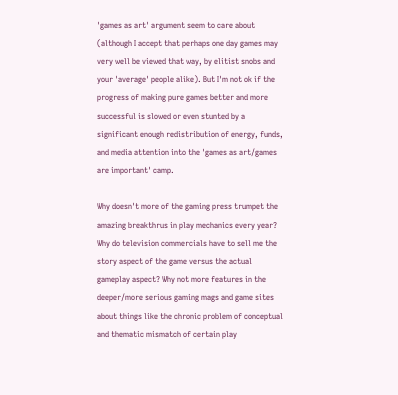'games as art' argument seem to care about  (although I accept that perhaps one day games may very well be viewed that way, by elitist snobs and your 'average' people alike). But I'm not ok if the progress of making pure games better and more successful is slowed or even stunted by a significant enough redistribution of energy, funds, and media attention into the 'games as art/games are important' camp.

Why doesn't more of the gaming press trumpet the amazing breakthrus in play mechanics every year? Why do television commercials have to sell me the story aspect of the game versus the actual gameplay aspect? Why not more features in the deeper/more serious gaming mags and game sites about things like the chronic problem of conceptual and thematic mismatch of certain play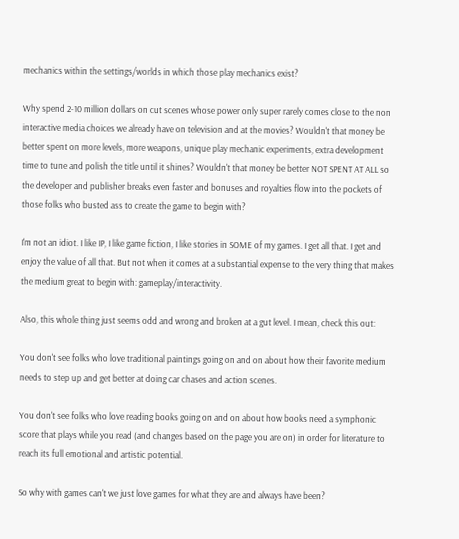mechanics within the settings/worlds in which those play mechanics exist?

Why spend 2-10 million dollars on cut scenes whose power only super rarely comes close to the non interactive media choices we already have on television and at the movies? Wouldn't that money be better spent on more levels, more weapons, unique play mechanic experiments, extra development time to tune and polish the title until it shines? Wouldn't that money be better NOT SPENT AT ALL so the developer and publisher breaks even faster and bonuses and royalties flow into the pockets of those folks who busted ass to create the game to begin with?

I'm not an idiot. I like IP, I like game fiction, I like stories in SOME of my games. I get all that. I get and enjoy the value of all that. But not when it comes at a substantial expense to the very thing that makes the medium great to begin with: gameplay/interactivity.

Also, this whole thing just seems odd and wrong and broken at a gut level. I mean, check this out:

You don't see folks who love traditional paintings going on and on about how their favorite medium needs to step up and get better at doing car chases and action scenes.

You don't see folks who love reading books going on and on about how books need a symphonic score that plays while you read (and changes based on the page you are on) in order for literature to reach its full emotional and artistic potential.

So why with games can't we just love games for what they are and always have been?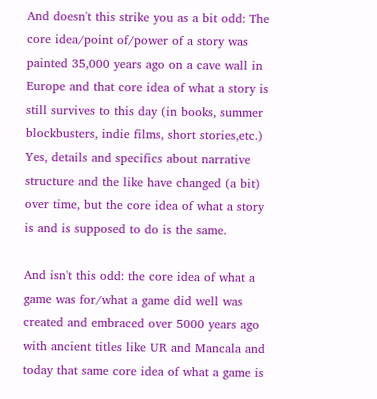And doesn't this strike you as a bit odd: The core idea/point of/power of a story was painted 35,000 years ago on a cave wall in Europe and that core idea of what a story is still survives to this day (in books, summer blockbusters, indie films, short stories,etc.) Yes, details and specifics about narrative structure and the like have changed (a bit) over time, but the core idea of what a story is and is supposed to do is the same.

And isn't this odd: the core idea of what a game was for/what a game did well was created and embraced over 5000 years ago with ancient titles like UR and Mancala and today that same core idea of what a game is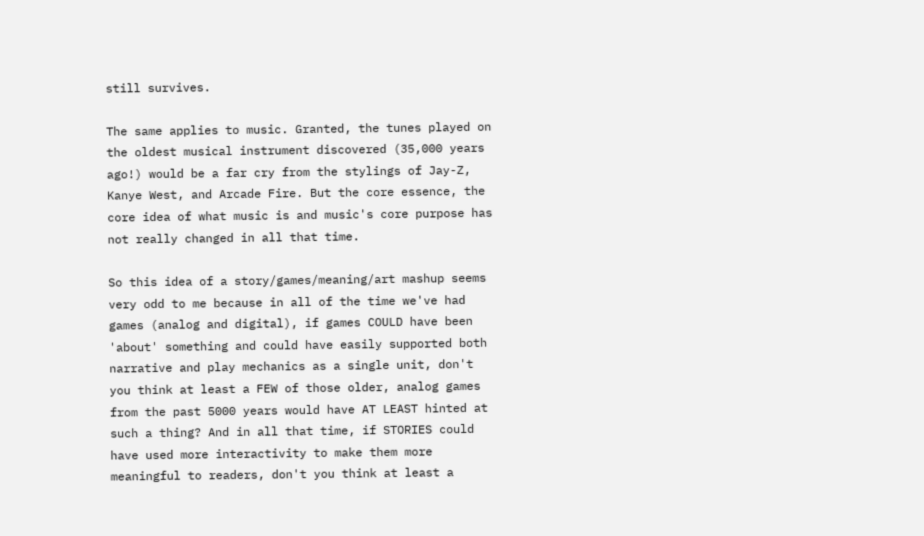still survives.

The same applies to music. Granted, the tunes played on the oldest musical instrument discovered (35,000 years ago!) would be a far cry from the stylings of Jay-Z, Kanye West, and Arcade Fire. But the core essence, the core idea of what music is and music's core purpose has not really changed in all that time.

So this idea of a story/games/meaning/art mashup seems very odd to me because in all of the time we've had games (analog and digital), if games COULD have been 'about' something and could have easily supported both narrative and play mechanics as a single unit, don't you think at least a FEW of those older, analog games from the past 5000 years would have AT LEAST hinted at such a thing? And in all that time, if STORIES could have used more interactivity to make them more meaningful to readers, don't you think at least a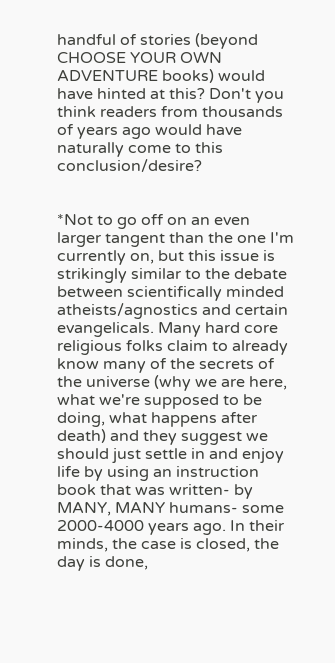handful of stories (beyond CHOOSE YOUR OWN ADVENTURE books) would have hinted at this? Don't you think readers from thousands of years ago would have naturally come to this conclusion/desire?


*Not to go off on an even larger tangent than the one I'm currently on, but this issue is strikingly similar to the debate between scientifically minded atheists/agnostics and certain evangelicals. Many hard core religious folks claim to already know many of the secrets of the universe (why we are here, what we're supposed to be doing, what happens after death) and they suggest we should just settle in and enjoy life by using an instruction book that was written- by MANY, MANY humans- some 2000-4000 years ago. In their minds, the case is closed, the day is done,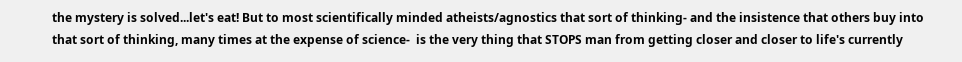the mystery is solved...let's eat! But to most scientifically minded atheists/agnostics that sort of thinking- and the insistence that others buy into that sort of thinking, many times at the expense of science-  is the very thing that STOPS man from getting closer and closer to life's currently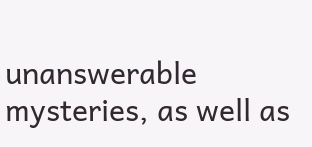unanswerable mysteries, as well as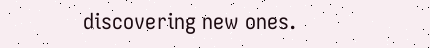discovering new ones.